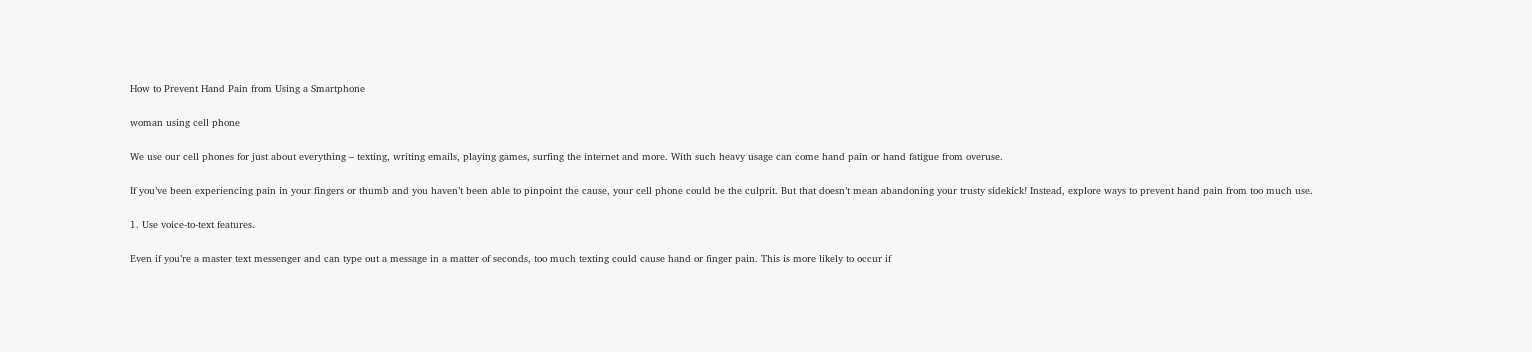How to Prevent Hand Pain from Using a Smartphone

woman using cell phone

We use our cell phones for just about everything – texting, writing emails, playing games, surfing the internet and more. With such heavy usage can come hand pain or hand fatigue from overuse.

If you’ve been experiencing pain in your fingers or thumb and you haven’t been able to pinpoint the cause, your cell phone could be the culprit. But that doesn’t mean abandoning your trusty sidekick! Instead, explore ways to prevent hand pain from too much use.

1. Use voice-to-text features.

Even if you’re a master text messenger and can type out a message in a matter of seconds, too much texting could cause hand or finger pain. This is more likely to occur if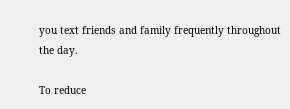you text friends and family frequently throughout the day.

To reduce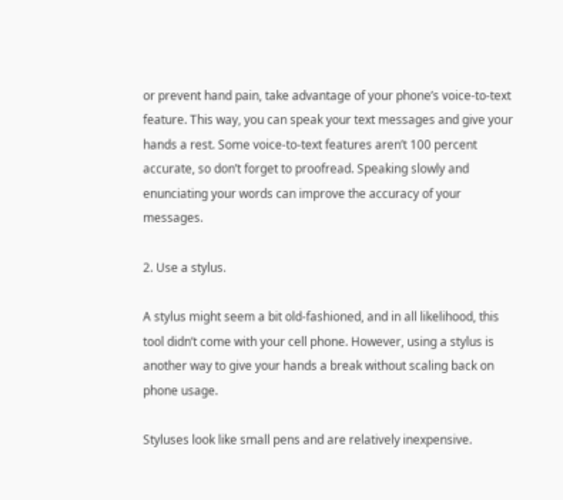or prevent hand pain, take advantage of your phone’s voice-to-text feature. This way, you can speak your text messages and give your hands a rest. Some voice-to-text features aren’t 100 percent accurate, so don’t forget to proofread. Speaking slowly and enunciating your words can improve the accuracy of your messages.

2. Use a stylus.

A stylus might seem a bit old-fashioned, and in all likelihood, this tool didn’t come with your cell phone. However, using a stylus is another way to give your hands a break without scaling back on phone usage.

Styluses look like small pens and are relatively inexpensive.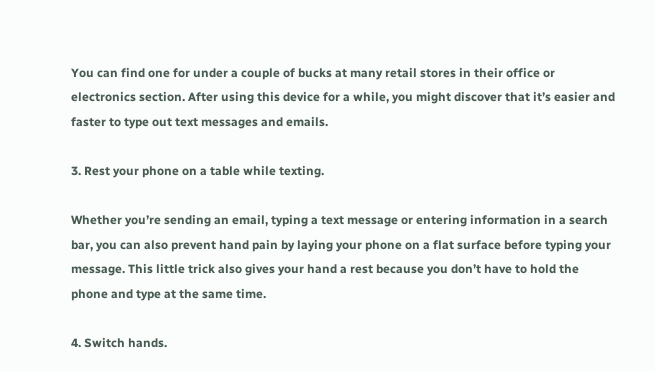You can find one for under a couple of bucks at many retail stores in their office or electronics section. After using this device for a while, you might discover that it’s easier and faster to type out text messages and emails.

3. Rest your phone on a table while texting.

Whether you’re sending an email, typing a text message or entering information in a search bar, you can also prevent hand pain by laying your phone on a flat surface before typing your message. This little trick also gives your hand a rest because you don’t have to hold the phone and type at the same time.

4. Switch hands.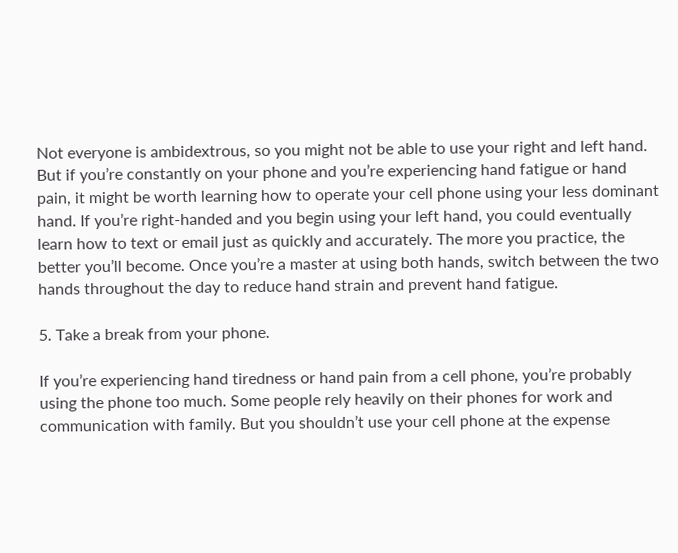Not everyone is ambidextrous, so you might not be able to use your right and left hand. But if you’re constantly on your phone and you’re experiencing hand fatigue or hand pain, it might be worth learning how to operate your cell phone using your less dominant hand. If you’re right-handed and you begin using your left hand, you could eventually learn how to text or email just as quickly and accurately. The more you practice, the better you’ll become. Once you’re a master at using both hands, switch between the two hands throughout the day to reduce hand strain and prevent hand fatigue.

5. Take a break from your phone.

If you’re experiencing hand tiredness or hand pain from a cell phone, you’re probably using the phone too much. Some people rely heavily on their phones for work and communication with family. But you shouldn’t use your cell phone at the expense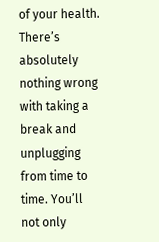of your health. There’s absolutely nothing wrong with taking a break and unplugging from time to time. You’ll not only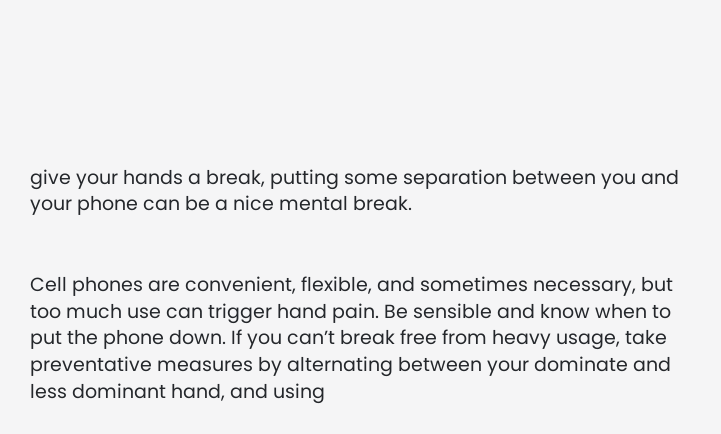give your hands a break, putting some separation between you and your phone can be a nice mental break.


Cell phones are convenient, flexible, and sometimes necessary, but too much use can trigger hand pain. Be sensible and know when to put the phone down. If you can’t break free from heavy usage, take preventative measures by alternating between your dominate and less dominant hand, and using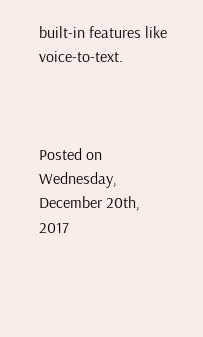built-in features like voice-to-text.



Posted on Wednesday, December 20th, 2017